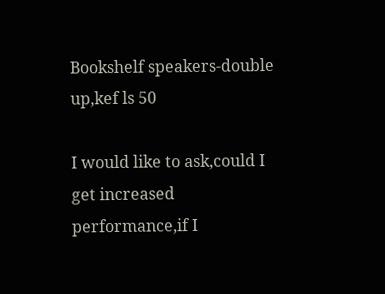Bookshelf speakers-double up,kef ls 50

I would like to ask,could I get increased performance,if I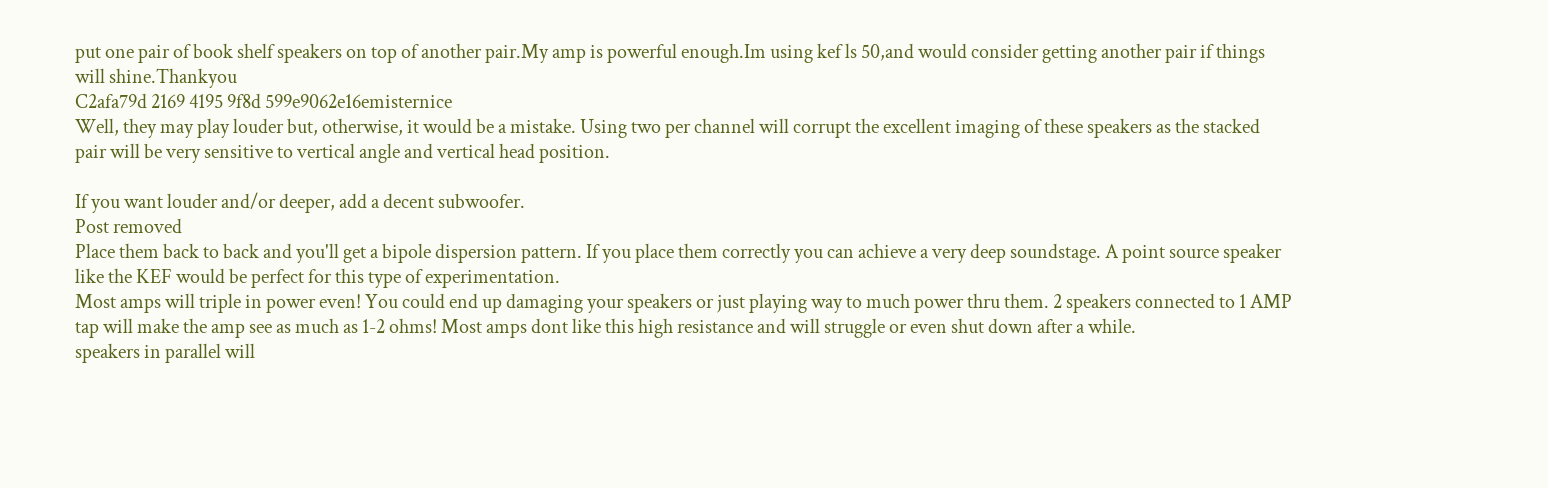put one pair of book shelf speakers on top of another pair.My amp is powerful enough.Im using kef ls 50,and would consider getting another pair if things will shine.Thankyou
C2afa79d 2169 4195 9f8d 599e9062e16emisternice
Well, they may play louder but, otherwise, it would be a mistake. Using two per channel will corrupt the excellent imaging of these speakers as the stacked pair will be very sensitive to vertical angle and vertical head position.

If you want louder and/or deeper, add a decent subwoofer.
Post removed
Place them back to back and you'll get a bipole dispersion pattern. If you place them correctly you can achieve a very deep soundstage. A point source speaker like the KEF would be perfect for this type of experimentation.
Most amps will triple in power even! You could end up damaging your speakers or just playing way to much power thru them. 2 speakers connected to 1 AMP tap will make the amp see as much as 1-2 ohms! Most amps dont like this high resistance and will struggle or even shut down after a while.
speakers in parallel will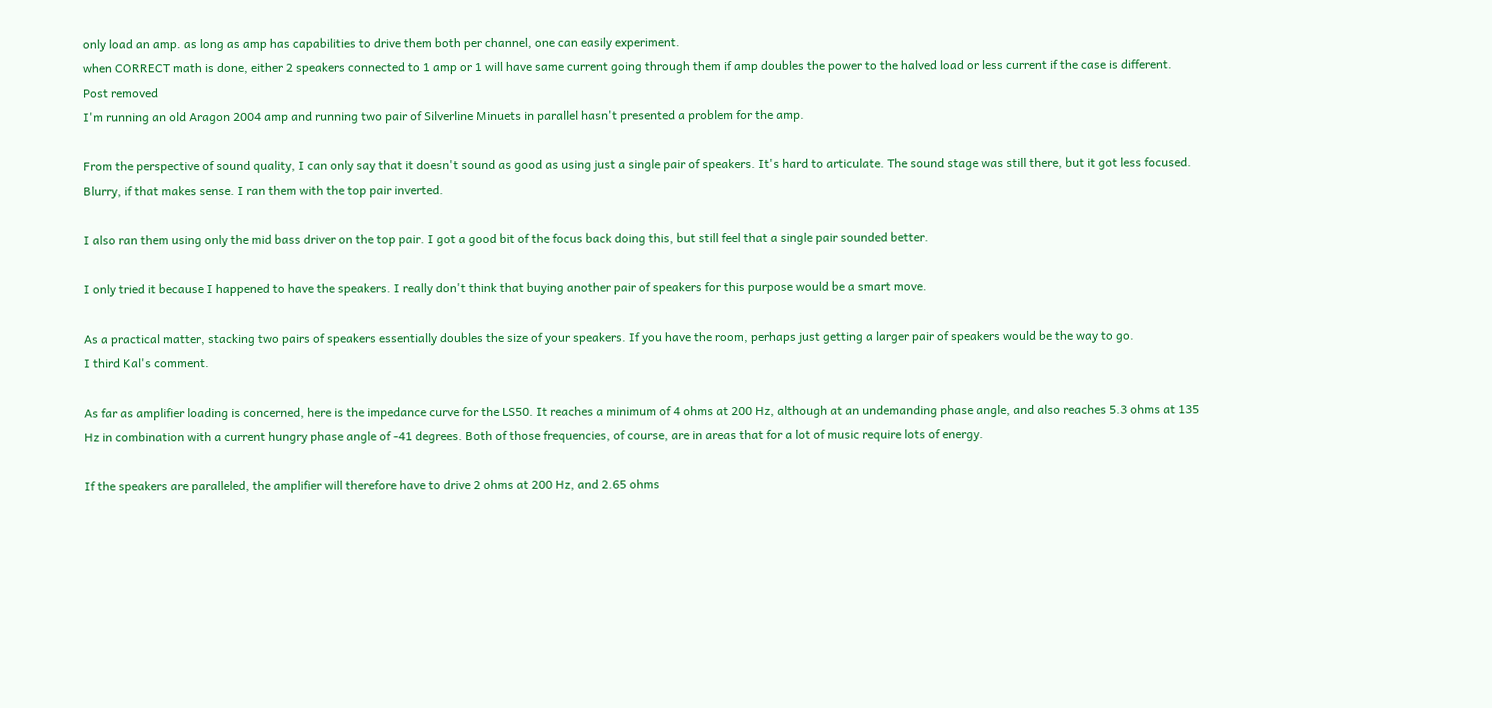only load an amp. as long as amp has capabilities to drive them both per channel, one can easily experiment.
when CORRECT math is done, either 2 speakers connected to 1 amp or 1 will have same current going through them if amp doubles the power to the halved load or less current if the case is different.
Post removed
I'm running an old Aragon 2004 amp and running two pair of Silverline Minuets in parallel hasn't presented a problem for the amp.

From the perspective of sound quality, I can only say that it doesn't sound as good as using just a single pair of speakers. It's hard to articulate. The sound stage was still there, but it got less focused. Blurry, if that makes sense. I ran them with the top pair inverted.

I also ran them using only the mid bass driver on the top pair. I got a good bit of the focus back doing this, but still feel that a single pair sounded better.

I only tried it because I happened to have the speakers. I really don't think that buying another pair of speakers for this purpose would be a smart move.

As a practical matter, stacking two pairs of speakers essentially doubles the size of your speakers. If you have the room, perhaps just getting a larger pair of speakers would be the way to go.
I third Kal's comment.

As far as amplifier loading is concerned, here is the impedance curve for the LS50. It reaches a minimum of 4 ohms at 200 Hz, although at an undemanding phase angle, and also reaches 5.3 ohms at 135 Hz in combination with a current hungry phase angle of -41 degrees. Both of those frequencies, of course, are in areas that for a lot of music require lots of energy.

If the speakers are paralleled, the amplifier will therefore have to drive 2 ohms at 200 Hz, and 2.65 ohms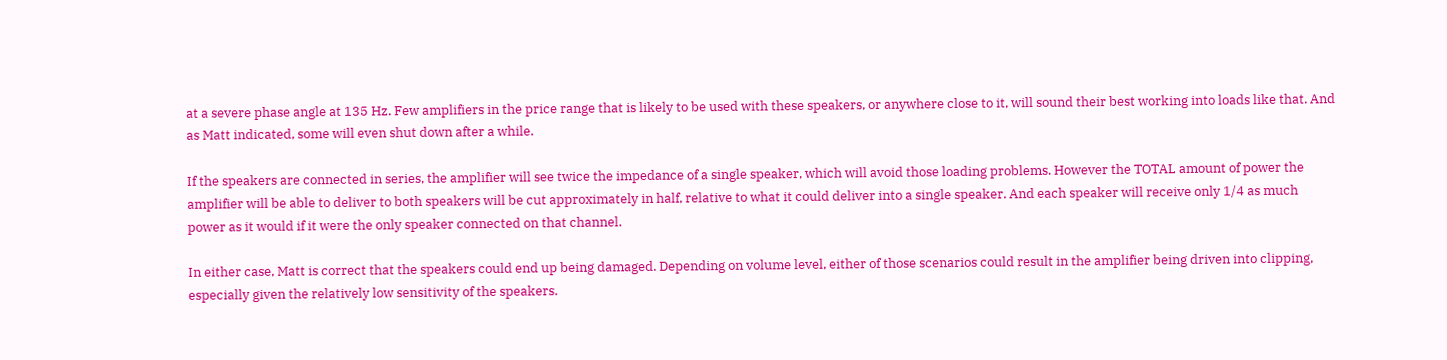at a severe phase angle at 135 Hz. Few amplifiers in the price range that is likely to be used with these speakers, or anywhere close to it, will sound their best working into loads like that. And as Matt indicated, some will even shut down after a while.

If the speakers are connected in series, the amplifier will see twice the impedance of a single speaker, which will avoid those loading problems. However the TOTAL amount of power the amplifier will be able to deliver to both speakers will be cut approximately in half, relative to what it could deliver into a single speaker. And each speaker will receive only 1/4 as much power as it would if it were the only speaker connected on that channel.

In either case, Matt is correct that the speakers could end up being damaged. Depending on volume level, either of those scenarios could result in the amplifier being driven into clipping, especially given the relatively low sensitivity of the speakers.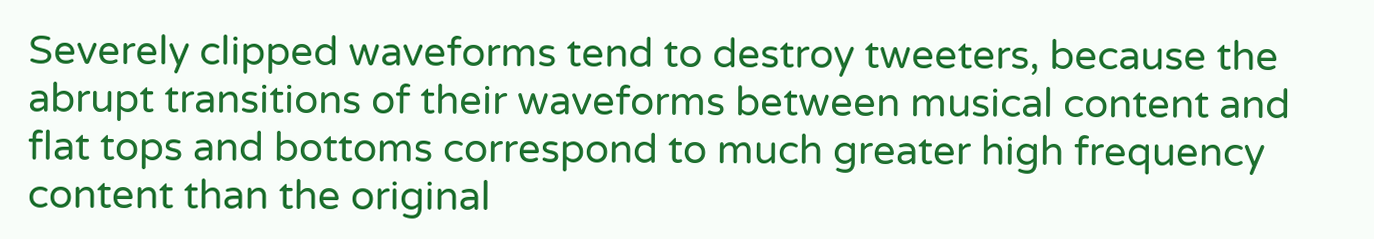Severely clipped waveforms tend to destroy tweeters, because the abrupt transitions of their waveforms between musical content and flat tops and bottoms correspond to much greater high frequency content than the original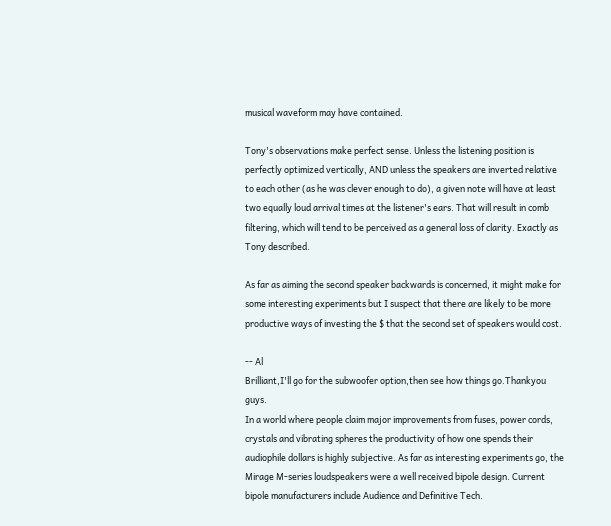musical waveform may have contained.

Tony's observations make perfect sense. Unless the listening position is perfectly optimized vertically, AND unless the speakers are inverted relative to each other (as he was clever enough to do), a given note will have at least two equally loud arrival times at the listener's ears. That will result in comb filtering, which will tend to be perceived as a general loss of clarity. Exactly as Tony described.

As far as aiming the second speaker backwards is concerned, it might make for some interesting experiments but I suspect that there are likely to be more productive ways of investing the $ that the second set of speakers would cost.

-- Al
Brilliant,I'll go for the subwoofer option,then see how things go.Thankyou guys.
In a world where people claim major improvements from fuses, power cords, crystals and vibrating spheres the productivity of how one spends their audiophile dollars is highly subjective. As far as interesting experiments go, the Mirage M-series loudspeakers were a well received bipole design. Current bipole manufacturers include Audience and Definitive Tech.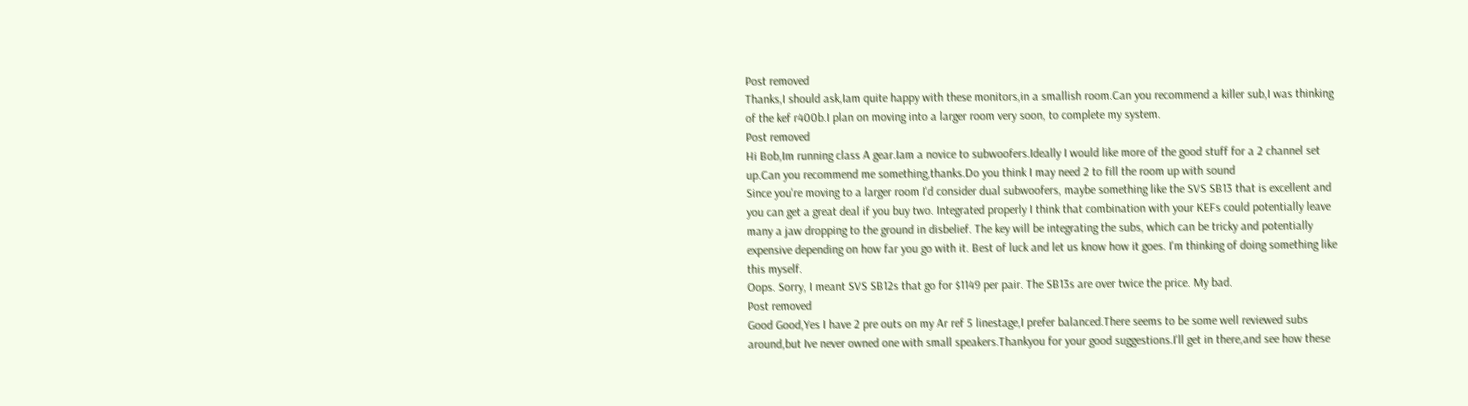Post removed
Thanks,I should ask,Iam quite happy with these monitors,in a smallish room.Can you recommend a killer sub,I was thinking of the kef r400b.I plan on moving into a larger room very soon, to complete my system.
Post removed
Hi Bob,Im running class A gear.Iam a novice to subwoofers.Ideally I would like more of the good stuff for a 2 channel set up.Can you recommend me something,thanks.Do you think I may need 2 to fill the room up with sound
Since you're moving to a larger room I'd consider dual subwoofers, maybe something like the SVS SB13 that is excellent and you can get a great deal if you buy two. Integrated properly I think that combination with your KEFs could potentially leave many a jaw dropping to the ground in disbelief. The key will be integrating the subs, which can be tricky and potentially expensive depending on how far you go with it. Best of luck and let us know how it goes. I'm thinking of doing something like this myself.
Oops. Sorry, I meant SVS SB12s that go for $1149 per pair. The SB13s are over twice the price. My bad.
Post removed
Good Good,Yes I have 2 pre outs on my Ar ref 5 linestage,I prefer balanced.There seems to be some well reviewed subs around,but Ive never owned one with small speakers.Thankyou for your good suggestions.I'll get in there,and see how these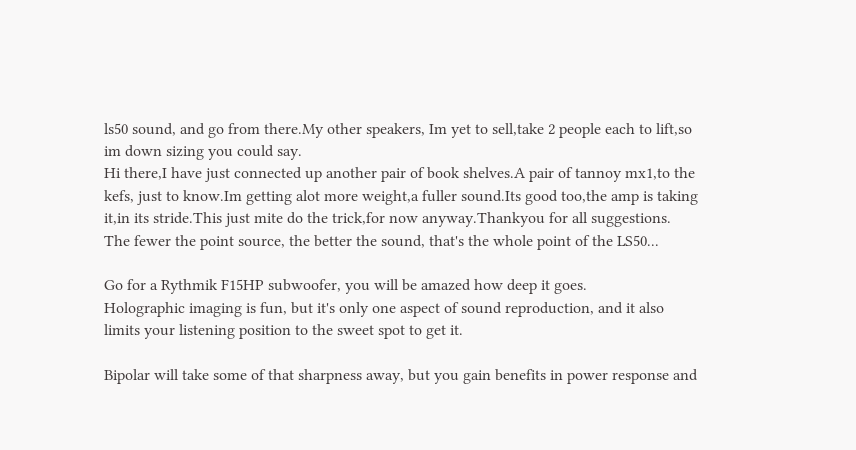ls50 sound, and go from there.My other speakers, Im yet to sell,take 2 people each to lift,so im down sizing you could say.
Hi there,I have just connected up another pair of book shelves.A pair of tannoy mx1,to the kefs, just to know.Im getting alot more weight,a fuller sound.Its good too,the amp is taking it,in its stride.This just mite do the trick,for now anyway.Thankyou for all suggestions.
The fewer the point source, the better the sound, that's the whole point of the LS50...

Go for a Rythmik F15HP subwoofer, you will be amazed how deep it goes.
Holographic imaging is fun, but it's only one aspect of sound reproduction, and it also limits your listening position to the sweet spot to get it.

Bipolar will take some of that sharpness away, but you gain benefits in power response and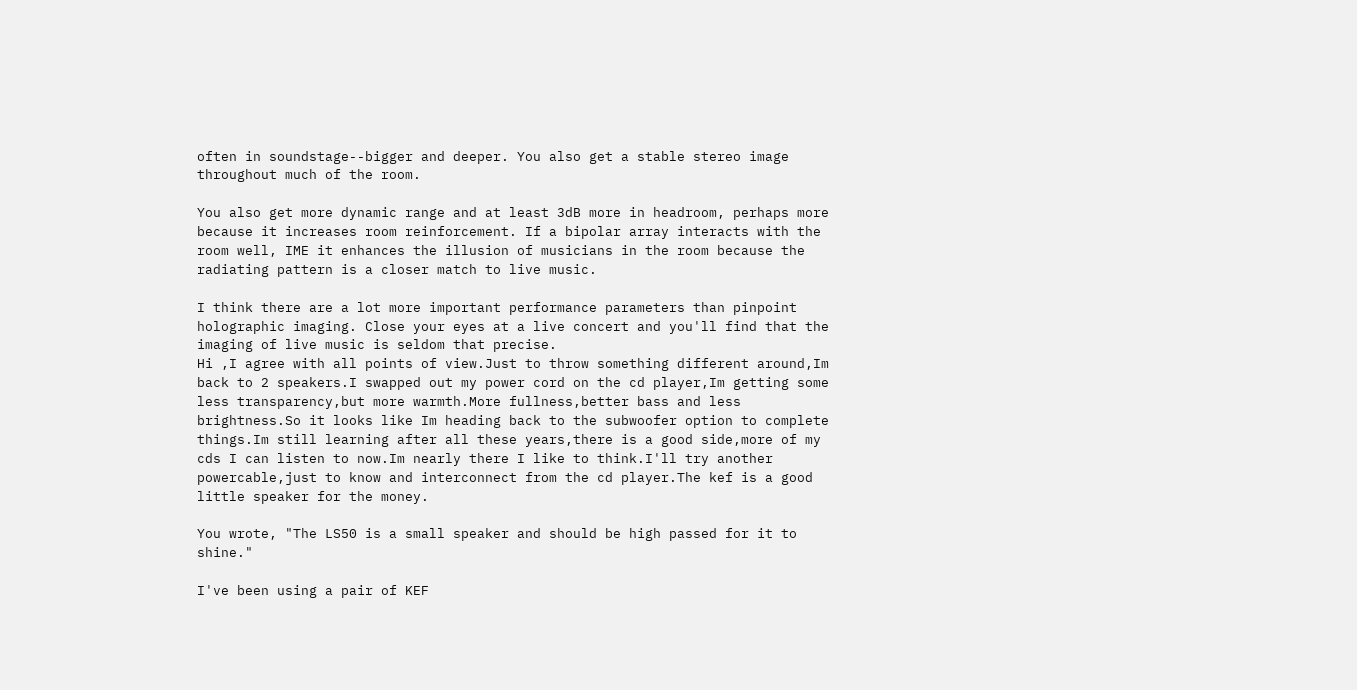often in soundstage--bigger and deeper. You also get a stable stereo image throughout much of the room.

You also get more dynamic range and at least 3dB more in headroom, perhaps more because it increases room reinforcement. If a bipolar array interacts with the room well, IME it enhances the illusion of musicians in the room because the radiating pattern is a closer match to live music.

I think there are a lot more important performance parameters than pinpoint holographic imaging. Close your eyes at a live concert and you'll find that the imaging of live music is seldom that precise.
Hi ,I agree with all points of view.Just to throw something different around,Im back to 2 speakers.I swapped out my power cord on the cd player,Im getting some less transparency,but more warmth.More fullness,better bass and less brightness.So it looks like Im heading back to the subwoofer option to complete things.Im still learning after all these years,there is a good side,more of my cds I can listen to now.Im nearly there I like to think.I'll try another powercable,just to know and interconnect from the cd player.The kef is a good little speaker for the money.

You wrote, "The LS50 is a small speaker and should be high passed for it to shine."

I've been using a pair of KEF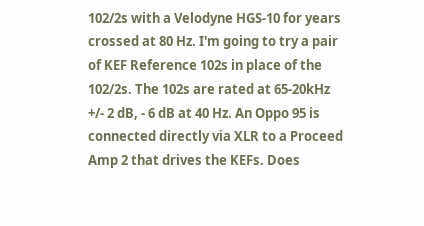102/2s with a Velodyne HGS-10 for years crossed at 80 Hz. I'm going to try a pair of KEF Reference 102s in place of the 102/2s. The 102s are rated at 65-20kHz +/- 2 dB, - 6 dB at 40 Hz. An Oppo 95 is connected directly via XLR to a Proceed Amp 2 that drives the KEFs. Does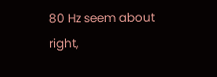80 Hz seem about right,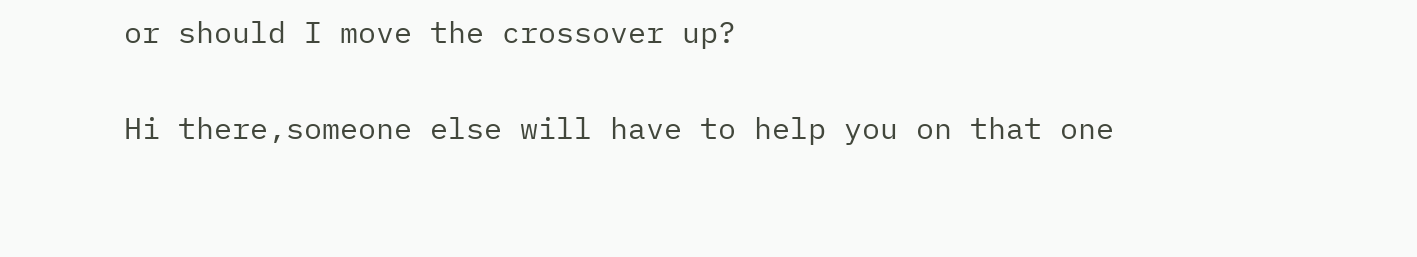or should I move the crossover up?

Hi there,someone else will have to help you on that one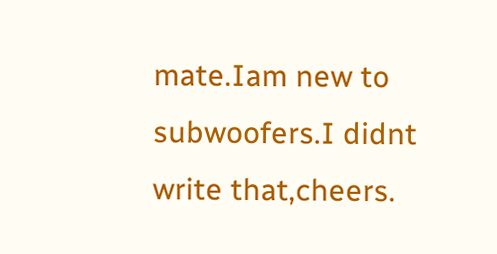mate.Iam new to subwoofers.I didnt write that,cheers.